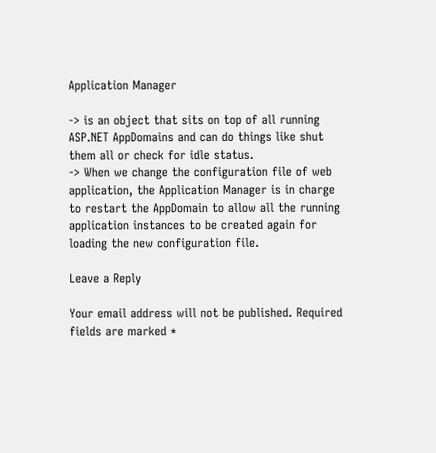Application Manager

-> is an object that sits on top of all running ASP.NET AppDomains and can do things like shut them all or check for idle status.
-> When we change the configuration file of web application, the Application Manager is in charge to restart the AppDomain to allow all the running application instances to be created again for loading the new configuration file.

Leave a Reply

Your email address will not be published. Required fields are marked *